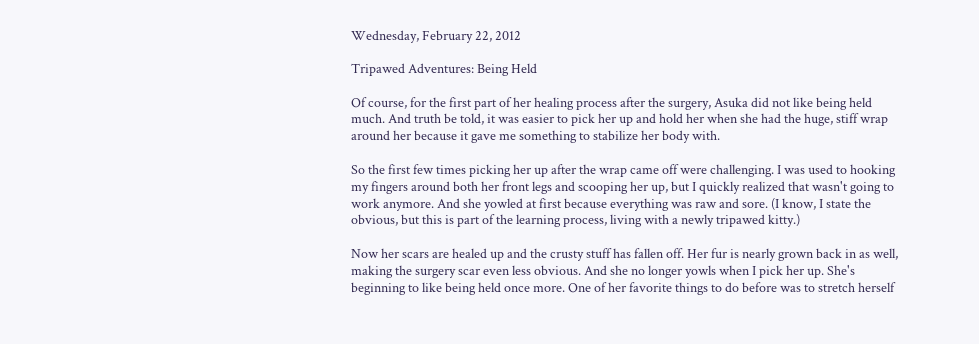Wednesday, February 22, 2012

Tripawed Adventures: Being Held

Of course, for the first part of her healing process after the surgery, Asuka did not like being held much. And truth be told, it was easier to pick her up and hold her when she had the huge, stiff wrap around her because it gave me something to stabilize her body with.

So the first few times picking her up after the wrap came off were challenging. I was used to hooking my fingers around both her front legs and scooping her up, but I quickly realized that wasn't going to work anymore. And she yowled at first because everything was raw and sore. (I know, I state the obvious, but this is part of the learning process, living with a newly tripawed kitty.)

Now her scars are healed up and the crusty stuff has fallen off. Her fur is nearly grown back in as well, making the surgery scar even less obvious. And she no longer yowls when I pick her up. She's beginning to like being held once more. One of her favorite things to do before was to stretch herself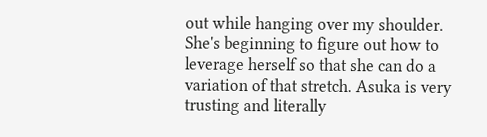out while hanging over my shoulder. She's beginning to figure out how to leverage herself so that she can do a variation of that stretch. Asuka is very trusting and literally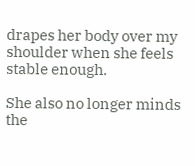drapes her body over my shoulder when she feels stable enough.

She also no longer minds the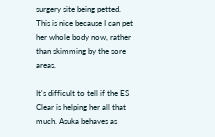surgery site being petted. This is nice because I can pet her whole body now, rather than skimming by the sore areas.

It's difficult to tell if the ES Clear is helping her all that much. Asuka behaves as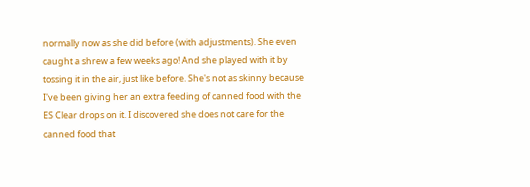normally now as she did before (with adjustments). She even caught a shrew a few weeks ago! And she played with it by tossing it in the air, just like before. She's not as skinny because I've been giving her an extra feeding of canned food with the ES Clear drops on it. I discovered she does not care for the canned food that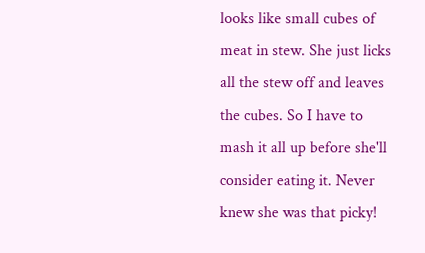looks like small cubes of meat in stew. She just licks all the stew off and leaves the cubes. So I have to mash it all up before she'll consider eating it. Never knew she was that picky!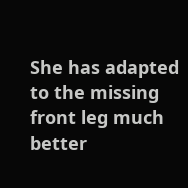She has adapted to the missing front leg much better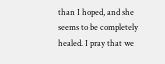than I hoped, and she seems to be completely healed. I pray that we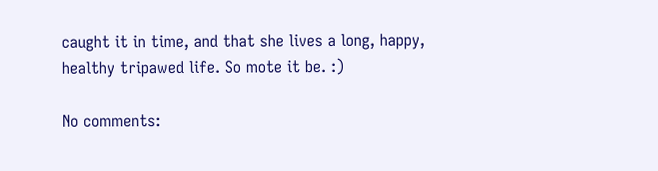caught it in time, and that she lives a long, happy, healthy tripawed life. So mote it be. :)

No comments: